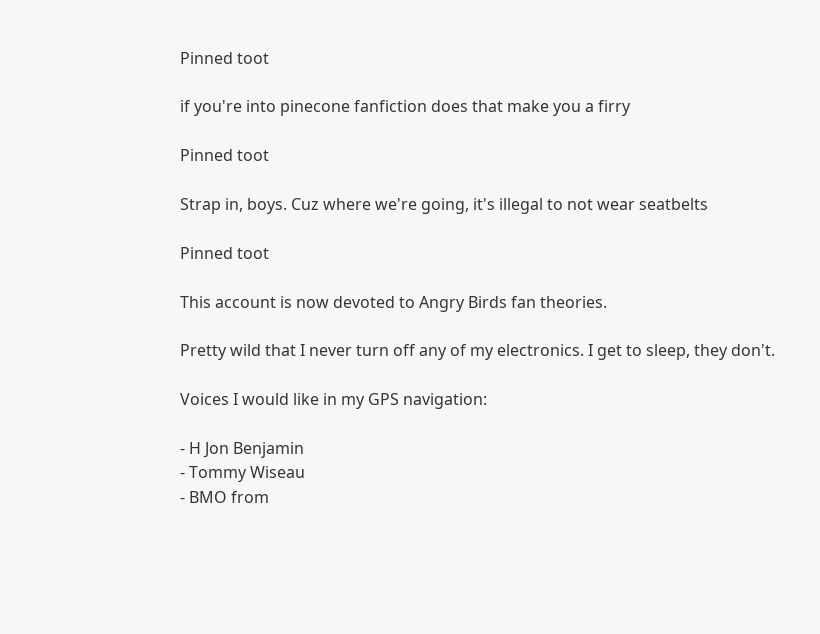Pinned toot

if you're into pinecone fanfiction does that make you a firry

Pinned toot

Strap in, boys. Cuz where we're going, it's illegal to not wear seatbelts

Pinned toot

This account is now devoted to Angry Birds fan theories.

Pretty wild that I never turn off any of my electronics. I get to sleep, they don't.

Voices I would like in my GPS navigation:

- H Jon Benjamin
- Tommy Wiseau
- BMO from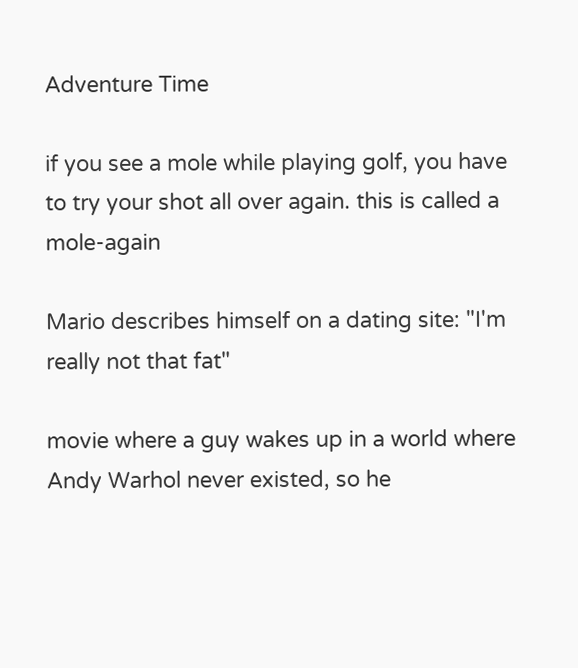Adventure Time

if you see a mole while playing golf, you have to try your shot all over again. this is called a mole-again

Mario describes himself on a dating site: "I'm really not that fat"

movie where a guy wakes up in a world where Andy Warhol never existed, so he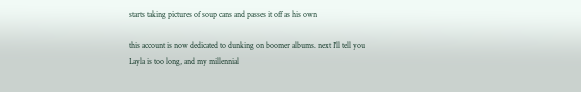starts taking pictures of soup cans and passes it off as his own

this account is now dedicated to dunking on boomer albums. next I'll tell you Layla is too long, and my millennial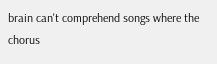brain can't comprehend songs where the chorus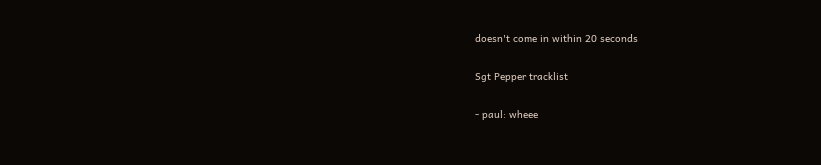doesn't come in within 20 seconds

Sgt Pepper tracklist

- paul: wheee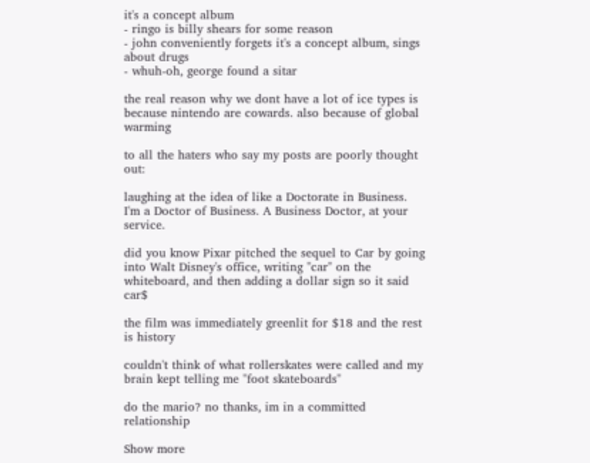it's a concept album
- ringo is billy shears for some reason
- john conveniently forgets it's a concept album, sings about drugs
- whuh-oh, george found a sitar

the real reason why we dont have a lot of ice types is because nintendo are cowards. also because of global warming

to all the haters who say my posts are poorly thought out:

laughing at the idea of like a Doctorate in Business. I'm a Doctor of Business. A Business Doctor, at your service.

did you know Pixar pitched the sequel to Car by going into Walt Disney's office, writing "car" on the whiteboard, and then adding a dollar sign so it said car$

the film was immediately greenlit for $18 and the rest is history

couldn't think of what rollerskates were called and my brain kept telling me "foot skateboards"

do the mario? no thanks, im in a committed relationship

Show more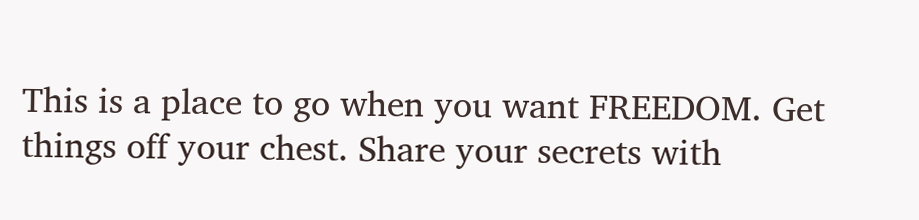This is a place to go when you want FREEDOM. Get things off your chest. Share your secrets with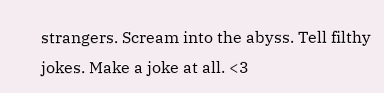strangers. Scream into the abyss. Tell filthy jokes. Make a joke at all. <3